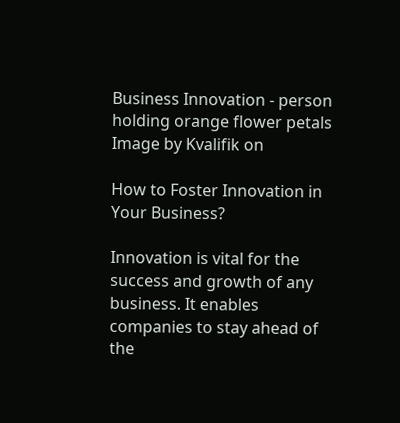Business Innovation - person holding orange flower petals
Image by Kvalifik on

How to Foster Innovation in Your Business?

Innovation is vital for the success and growth of any business. It enables companies to stay ahead of the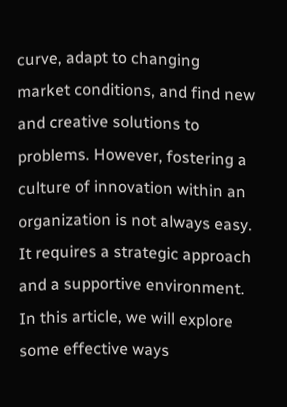curve, adapt to changing market conditions, and find new and creative solutions to problems. However, fostering a culture of innovation within an organization is not always easy. It requires a strategic approach and a supportive environment. In this article, we will explore some effective ways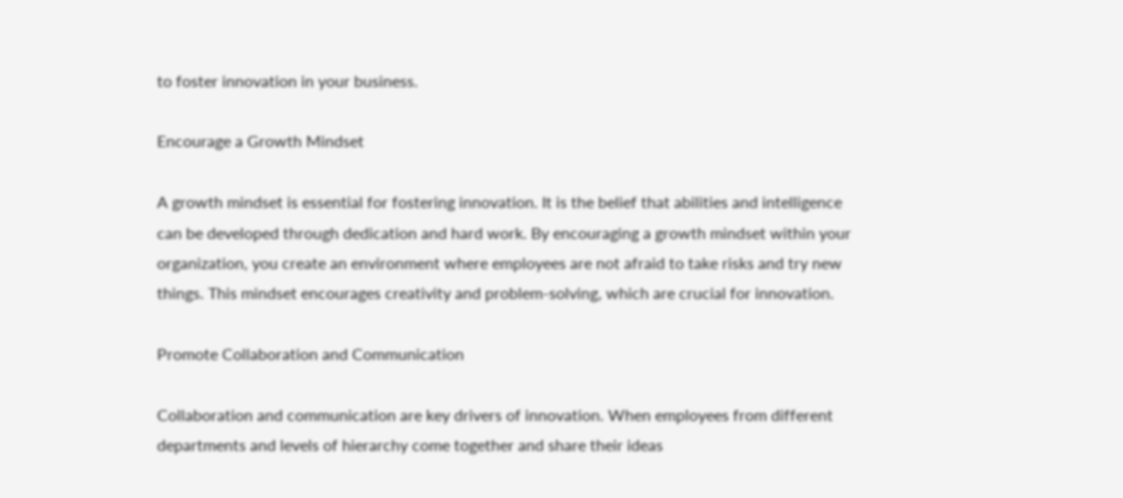to foster innovation in your business.

Encourage a Growth Mindset

A growth mindset is essential for fostering innovation. It is the belief that abilities and intelligence can be developed through dedication and hard work. By encouraging a growth mindset within your organization, you create an environment where employees are not afraid to take risks and try new things. This mindset encourages creativity and problem-solving, which are crucial for innovation.

Promote Collaboration and Communication

Collaboration and communication are key drivers of innovation. When employees from different departments and levels of hierarchy come together and share their ideas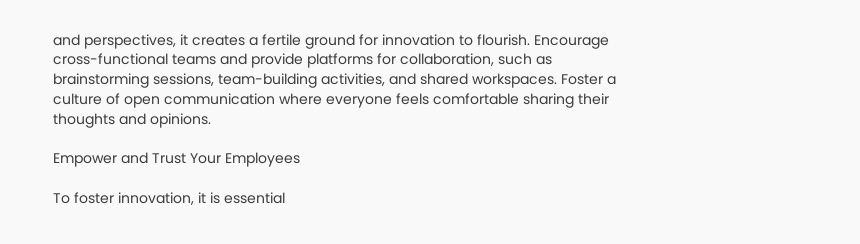and perspectives, it creates a fertile ground for innovation to flourish. Encourage cross-functional teams and provide platforms for collaboration, such as brainstorming sessions, team-building activities, and shared workspaces. Foster a culture of open communication where everyone feels comfortable sharing their thoughts and opinions.

Empower and Trust Your Employees

To foster innovation, it is essential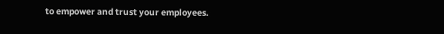to empower and trust your employees.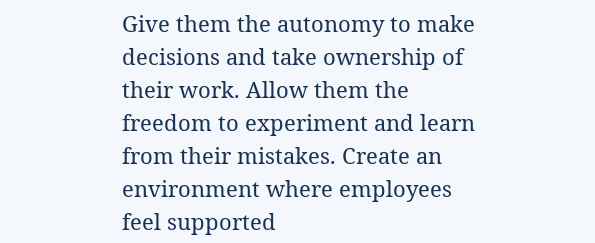Give them the autonomy to make decisions and take ownership of their work. Allow them the freedom to experiment and learn from their mistakes. Create an environment where employees feel supported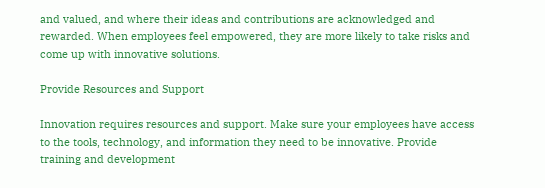and valued, and where their ideas and contributions are acknowledged and rewarded. When employees feel empowered, they are more likely to take risks and come up with innovative solutions.

Provide Resources and Support

Innovation requires resources and support. Make sure your employees have access to the tools, technology, and information they need to be innovative. Provide training and development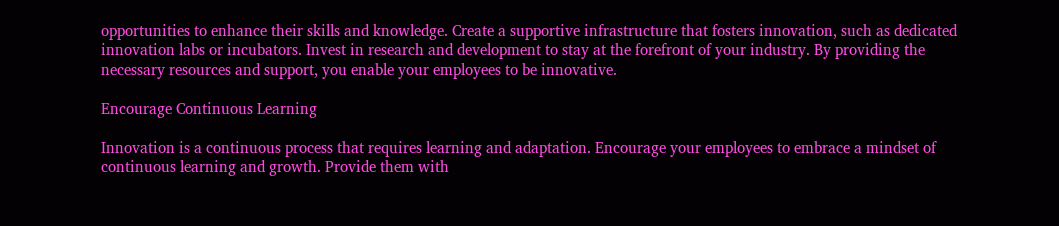opportunities to enhance their skills and knowledge. Create a supportive infrastructure that fosters innovation, such as dedicated innovation labs or incubators. Invest in research and development to stay at the forefront of your industry. By providing the necessary resources and support, you enable your employees to be innovative.

Encourage Continuous Learning

Innovation is a continuous process that requires learning and adaptation. Encourage your employees to embrace a mindset of continuous learning and growth. Provide them with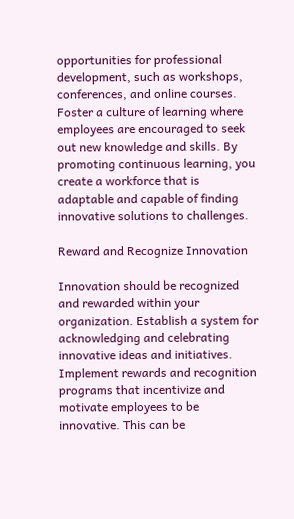opportunities for professional development, such as workshops, conferences, and online courses. Foster a culture of learning where employees are encouraged to seek out new knowledge and skills. By promoting continuous learning, you create a workforce that is adaptable and capable of finding innovative solutions to challenges.

Reward and Recognize Innovation

Innovation should be recognized and rewarded within your organization. Establish a system for acknowledging and celebrating innovative ideas and initiatives. Implement rewards and recognition programs that incentivize and motivate employees to be innovative. This can be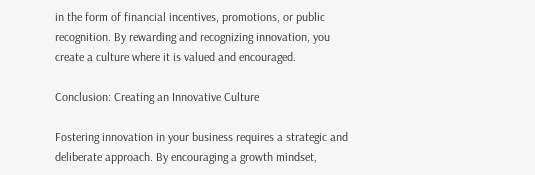in the form of financial incentives, promotions, or public recognition. By rewarding and recognizing innovation, you create a culture where it is valued and encouraged.

Conclusion: Creating an Innovative Culture

Fostering innovation in your business requires a strategic and deliberate approach. By encouraging a growth mindset,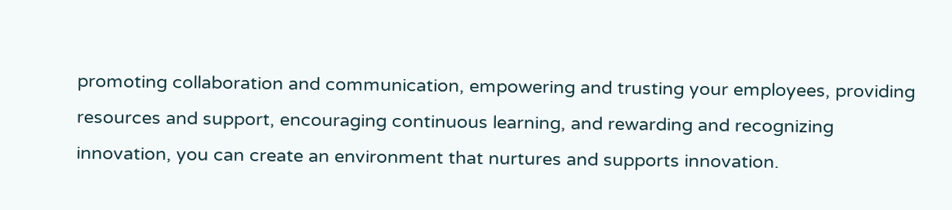promoting collaboration and communication, empowering and trusting your employees, providing resources and support, encouraging continuous learning, and rewarding and recognizing innovation, you can create an environment that nurtures and supports innovation.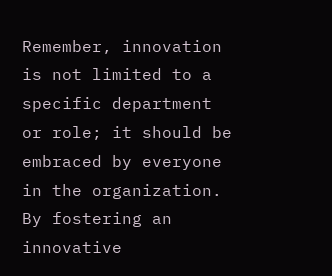Remember, innovation is not limited to a specific department or role; it should be embraced by everyone in the organization. By fostering an innovative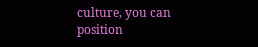culture, you can position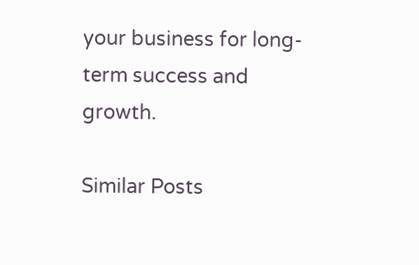your business for long-term success and growth.

Similar Posts